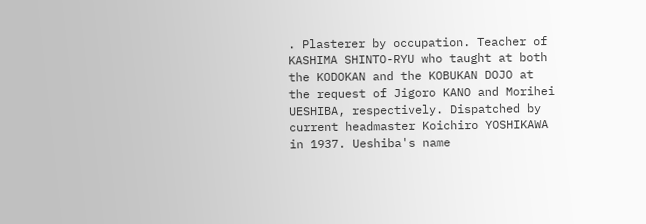. Plasterer by occupation. Teacher of KASHIMA SHINTO-RYU who taught at both the KODOKAN and the KOBUKAN DOJO at the request of Jigoro KANO and Morihei UESHIBA, respectively. Dispatched by current headmaster Koichiro YOSHIKAWA in 1937. Ueshiba's name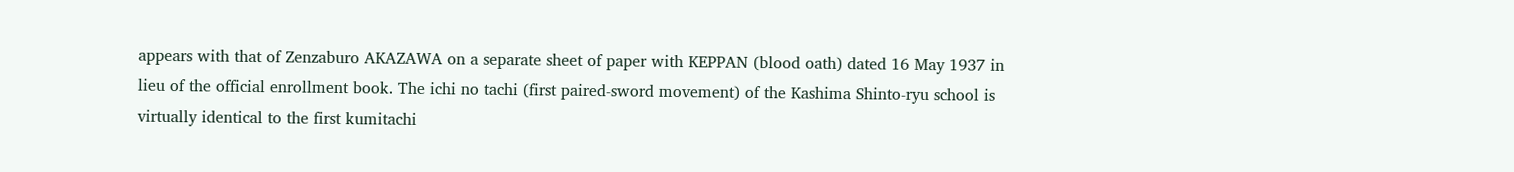appears with that of Zenzaburo AKAZAWA on a separate sheet of paper with KEPPAN (blood oath) dated 16 May 1937 in lieu of the official enrollment book. The ichi no tachi (first paired-sword movement) of the Kashima Shinto-ryu school is virtually identical to the first kumitachi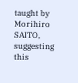taught by Morihiro SAITO, suggesting this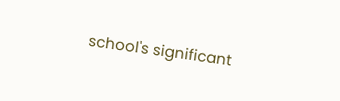school's significant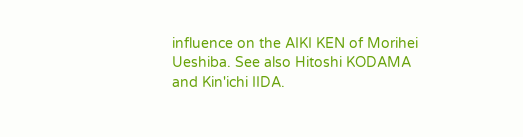influence on the AIKI KEN of Morihei Ueshiba. See also Hitoshi KODAMA and Kin'ichi IIDA.